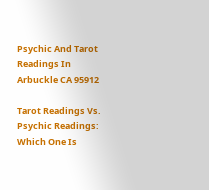Psychic And Tarot Readings In Arbuckle CA 95912

Tarot Readings Vs. Psychic Readings: Which One Is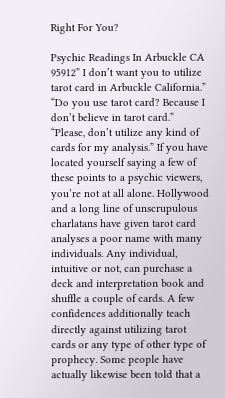Right For You?

Psychic Readings In Arbuckle CA 95912” I don’t want you to utilize tarot card in Arbuckle California.” “Do you use tarot card? Because I don’t believe in tarot card.” “Please, don’t utilize any kind of cards for my analysis.” If you have located yourself saying a few of these points to a psychic viewers, you’re not at all alone. Hollywood and a long line of unscrupulous charlatans have given tarot card analyses a poor name with many individuals. Any individual, intuitive or not, can purchase a deck and interpretation book and shuffle a couple of cards. A few confidences additionally teach directly against utilizing tarot cards or any type of other type of prophecy. Some people have actually likewise been told that a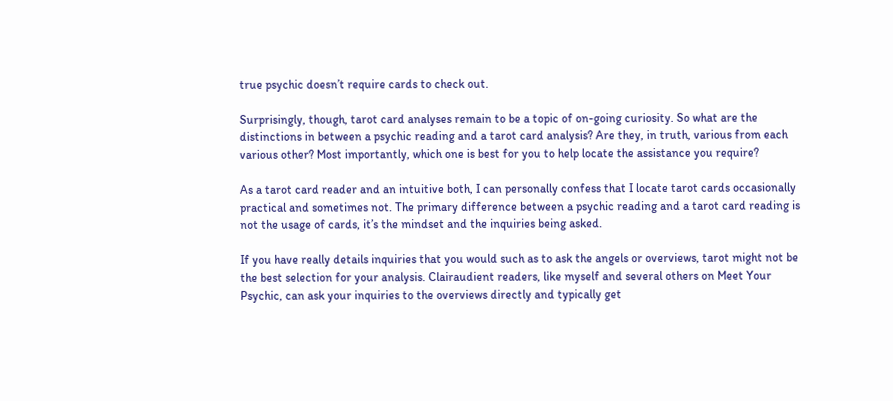true psychic doesn’t require cards to check out.

Surprisingly, though, tarot card analyses remain to be a topic of on-going curiosity. So what are the distinctions in between a psychic reading and a tarot card analysis? Are they, in truth, various from each various other? Most importantly, which one is best for you to help locate the assistance you require?

As a tarot card reader and an intuitive both, I can personally confess that I locate tarot cards occasionally practical and sometimes not. The primary difference between a psychic reading and a tarot card reading is not the usage of cards, it’s the mindset and the inquiries being asked.

If you have really details inquiries that you would such as to ask the angels or overviews, tarot might not be the best selection for your analysis. Clairaudient readers, like myself and several others on Meet Your Psychic, can ask your inquiries to the overviews directly and typically get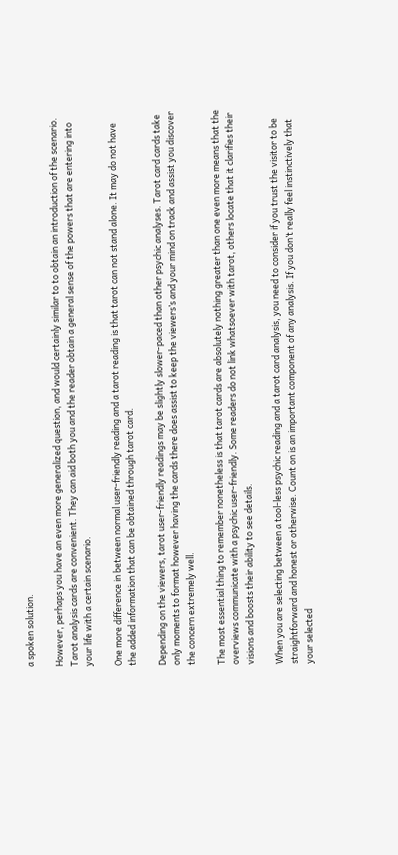a spoken solution.

However, perhaps you have an even more generalized question, and would certainly similar to to obtain an introduction of the scenario. Tarot analysis cards are convenient. They can aid both you and the reader obtain a general sense of the powers that are entering into your life with a certain scenario.

One more difference in between normal user-friendly reading and a tarot reading is that tarot can not stand alone. It may do not have the added information that can be obtained through tarot card.

Depending on the viewers, tarot user-friendly readings may be slightly slower-paced than other psychic analyses. Tarot card cards take only moments to format however having the cards there does assist to keep the viewers’s and your mind on track and assist you discover the concern extremely well.

The most essential thing to remember nonetheless is that tarot cards are absolutely nothing greater than one even more means that the overviews communicate with a psychic user-friendly. Some readers do not link whatsoever with tarot, others locate that it clarifies their visions and boosts their ability to see details.

When you are selecting between a tool-less psychic reading and a tarot card analysis, you need to consider if you trust the visitor to be straightforward and honest or otherwise. Count on is an important component of any analysis. If you don’t really feel instinctively that your selected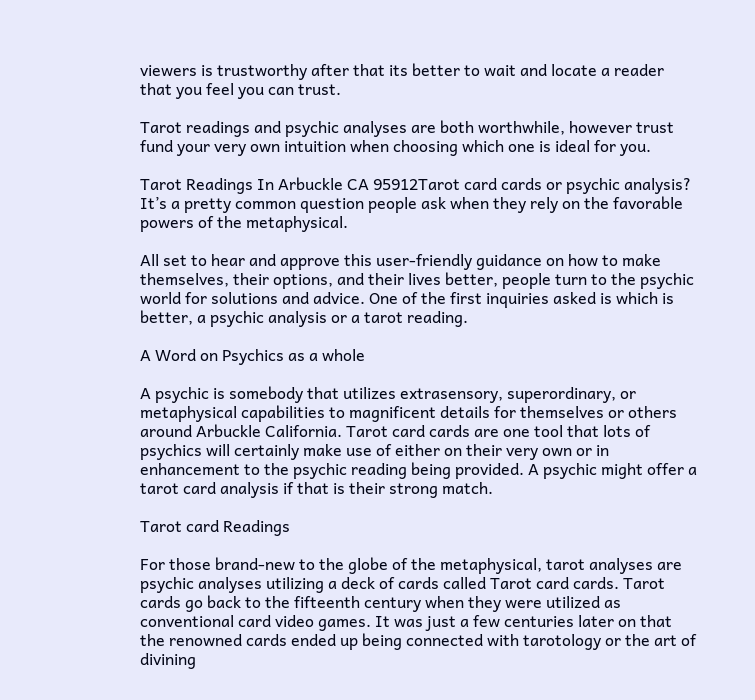viewers is trustworthy after that its better to wait and locate a reader that you feel you can trust.

Tarot readings and psychic analyses are both worthwhile, however trust fund your very own intuition when choosing which one is ideal for you.

Tarot Readings In Arbuckle CA 95912Tarot card cards or psychic analysis? It’s a pretty common question people ask when they rely on the favorable powers of the metaphysical.

All set to hear and approve this user-friendly guidance on how to make themselves, their options, and their lives better, people turn to the psychic world for solutions and advice. One of the first inquiries asked is which is better, a psychic analysis or a tarot reading.

A Word on Psychics as a whole

A psychic is somebody that utilizes extrasensory, superordinary, or metaphysical capabilities to magnificent details for themselves or others around Arbuckle California. Tarot card cards are one tool that lots of psychics will certainly make use of either on their very own or in enhancement to the psychic reading being provided. A psychic might offer a tarot card analysis if that is their strong match.

Tarot card Readings

For those brand-new to the globe of the metaphysical, tarot analyses are psychic analyses utilizing a deck of cards called Tarot card cards. Tarot cards go back to the fifteenth century when they were utilized as conventional card video games. It was just a few centuries later on that the renowned cards ended up being connected with tarotology or the art of divining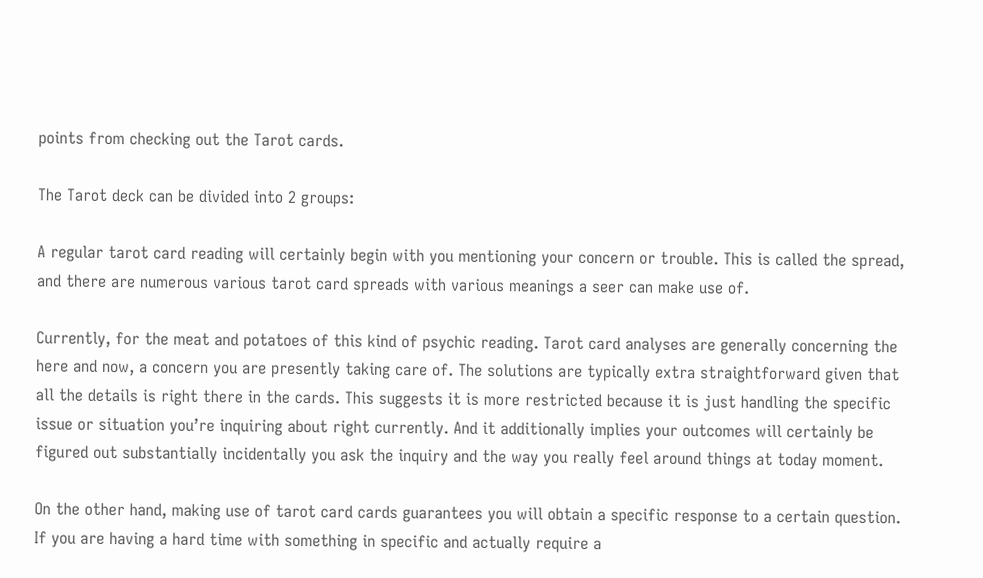points from checking out the Tarot cards.

The Tarot deck can be divided into 2 groups:

A regular tarot card reading will certainly begin with you mentioning your concern or trouble. This is called the spread, and there are numerous various tarot card spreads with various meanings a seer can make use of.

Currently, for the meat and potatoes of this kind of psychic reading. Tarot card analyses are generally concerning the here and now, a concern you are presently taking care of. The solutions are typically extra straightforward given that all the details is right there in the cards. This suggests it is more restricted because it is just handling the specific issue or situation you’re inquiring about right currently. And it additionally implies your outcomes will certainly be figured out substantially incidentally you ask the inquiry and the way you really feel around things at today moment.

On the other hand, making use of tarot card cards guarantees you will obtain a specific response to a certain question. If you are having a hard time with something in specific and actually require a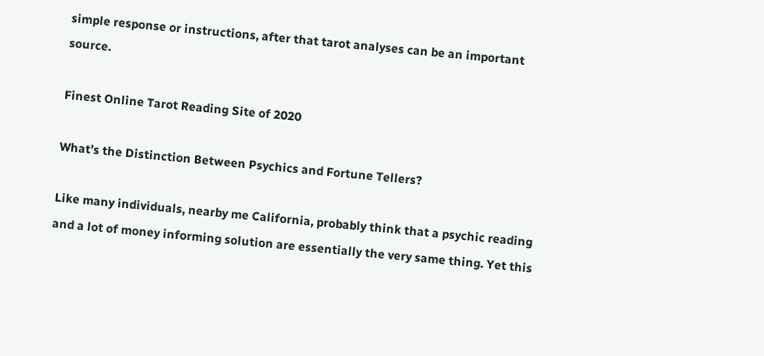simple response or instructions, after that tarot analyses can be an important source.

Finest Online Tarot Reading Site of 2020

What’s the Distinction Between Psychics and Fortune Tellers?

Like many individuals, nearby me California, probably think that a psychic reading and a lot of money informing solution are essentially the very same thing. Yet this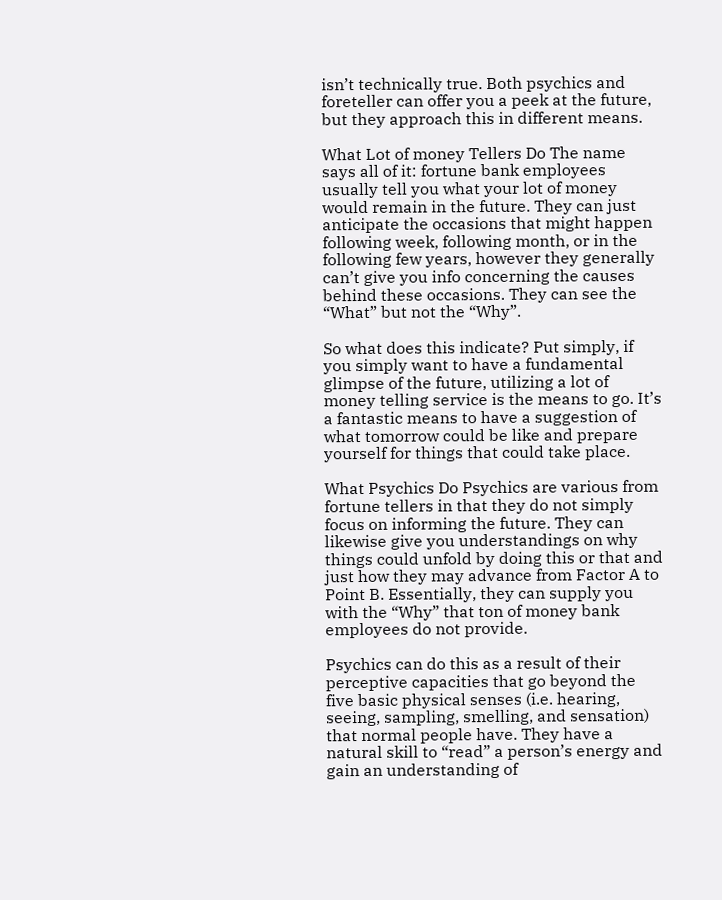isn’t technically true. Both psychics and foreteller can offer you a peek at the future, but they approach this in different means.

What Lot of money Tellers Do The name says all of it: fortune bank employees usually tell you what your lot of money would remain in the future. They can just anticipate the occasions that might happen following week, following month, or in the following few years, however they generally can’t give you info concerning the causes behind these occasions. They can see the “What” but not the “Why”.

So what does this indicate? Put simply, if you simply want to have a fundamental glimpse of the future, utilizing a lot of money telling service is the means to go. It’s a fantastic means to have a suggestion of what tomorrow could be like and prepare yourself for things that could take place.

What Psychics Do Psychics are various from fortune tellers in that they do not simply focus on informing the future. They can likewise give you understandings on why things could unfold by doing this or that and just how they may advance from Factor A to Point B. Essentially, they can supply you with the “Why” that ton of money bank employees do not provide.

Psychics can do this as a result of their perceptive capacities that go beyond the five basic physical senses (i.e. hearing, seeing, sampling, smelling, and sensation) that normal people have. They have a natural skill to “read” a person’s energy and gain an understanding of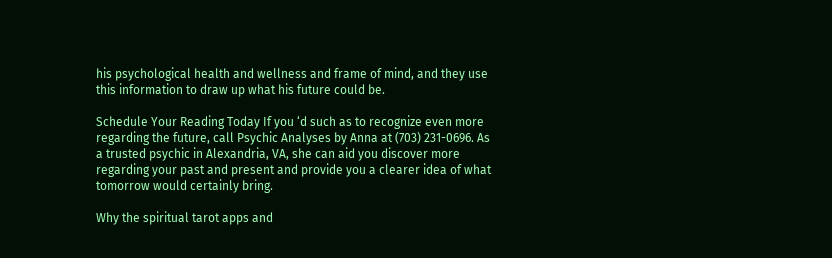his psychological health and wellness and frame of mind, and they use this information to draw up what his future could be.

Schedule Your Reading Today If you ‘d such as to recognize even more regarding the future, call Psychic Analyses by Anna at (703) 231-0696. As a trusted psychic in Alexandria, VA, she can aid you discover more regarding your past and present and provide you a clearer idea of what tomorrow would certainly bring.

Why the spiritual tarot apps and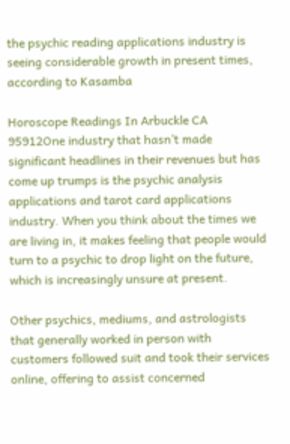the psychic reading applications industry is seeing considerable growth in present times, according to Kasamba

Horoscope Readings In Arbuckle CA 95912One industry that hasn’t made significant headlines in their revenues but has come up trumps is the psychic analysis applications and tarot card applications industry. When you think about the times we are living in, it makes feeling that people would turn to a psychic to drop light on the future, which is increasingly unsure at present.

Other psychics, mediums, and astrologists that generally worked in person with customers followed suit and took their services online, offering to assist concerned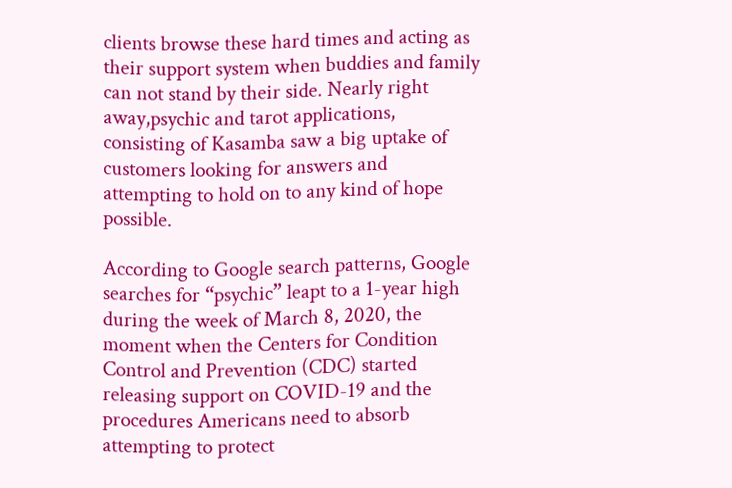clients browse these hard times and acting as their support system when buddies and family can not stand by their side. Nearly right away,psychic and tarot applications, consisting of Kasamba saw a big uptake of customers looking for answers and attempting to hold on to any kind of hope possible.

According to Google search patterns, Google searches for “psychic” leapt to a 1-year high during the week of March 8, 2020, the moment when the Centers for Condition Control and Prevention (CDC) started releasing support on COVID-19 and the procedures Americans need to absorb attempting to protect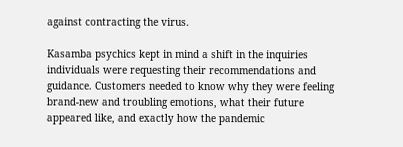against contracting the virus.

Kasamba psychics kept in mind a shift in the inquiries individuals were requesting their recommendations and guidance. Customers needed to know why they were feeling brand-new and troubling emotions, what their future appeared like, and exactly how the pandemic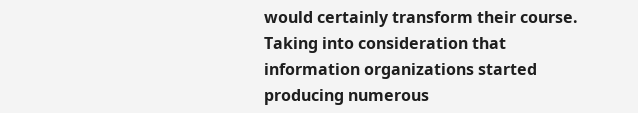would certainly transform their course. Taking into consideration that information organizations started producing numerous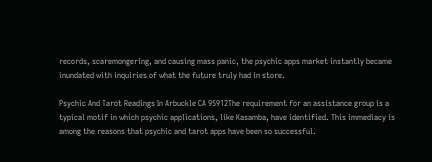records, scaremongering, and causing mass panic, the psychic apps market instantly became inundated with inquiries of what the future truly had in store.

Psychic And Tarot Readings In Arbuckle CA 95912The requirement for an assistance group is a typical motif in which psychic applications, like Kasamba, have identified. This immediacy is among the reasons that psychic and tarot apps have been so successful.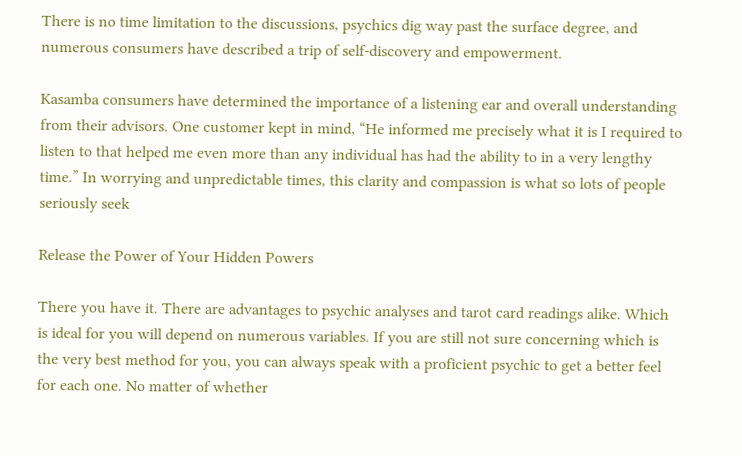There is no time limitation to the discussions, psychics dig way past the surface degree, and numerous consumers have described a trip of self-discovery and empowerment.

Kasamba consumers have determined the importance of a listening ear and overall understanding from their advisors. One customer kept in mind, “He informed me precisely what it is I required to listen to that helped me even more than any individual has had the ability to in a very lengthy time.” In worrying and unpredictable times, this clarity and compassion is what so lots of people seriously seek

Release the Power of Your Hidden Powers

There you have it. There are advantages to psychic analyses and tarot card readings alike. Which is ideal for you will depend on numerous variables. If you are still not sure concerning which is the very best method for you, you can always speak with a proficient psychic to get a better feel for each one. No matter of whether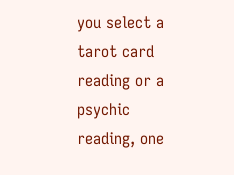you select a tarot card reading or a psychic reading, one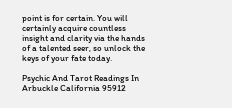point is for certain. You will certainly acquire countless insight and clarity via the hands of a talented seer, so unlock the keys of your fate today.

Psychic And Tarot Readings In Arbuckle California 95912